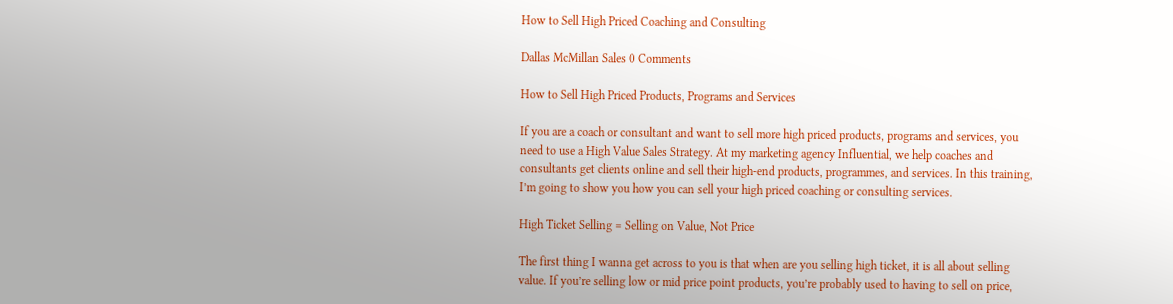How to Sell High Priced Coaching and Consulting

Dallas McMillan Sales 0 Comments

How to Sell High Priced Products, Programs and Services

If you are a coach or consultant and want to sell more high priced products, programs and services, you need to use a High Value Sales Strategy. At my marketing agency Influential, we help coaches and consultants get clients online and sell their high-end products, programmes, and services. In this training, I’m going to show you how you can sell your high priced coaching or consulting services.

High Ticket Selling = Selling on Value, Not Price

The first thing I wanna get across to you is that when are you selling high ticket, it is all about selling value. If you’re selling low or mid price point products, you’re probably used to having to sell on price,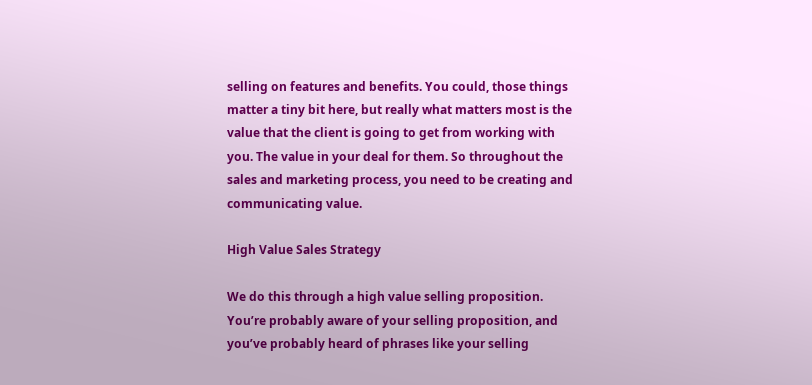selling on features and benefits. You could, those things matter a tiny bit here, but really what matters most is the value that the client is going to get from working with you. The value in your deal for them. So throughout the sales and marketing process, you need to be creating and communicating value.

High Value Sales Strategy

We do this through a high value selling proposition. You’re probably aware of your selling proposition, and you’ve probably heard of phrases like your selling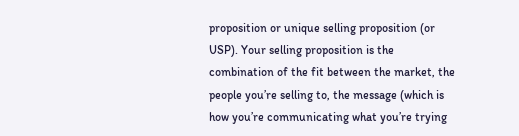proposition or unique selling proposition (or USP). Your selling proposition is the combination of the fit between the market, the people you’re selling to, the message (which is how you’re communicating what you’re trying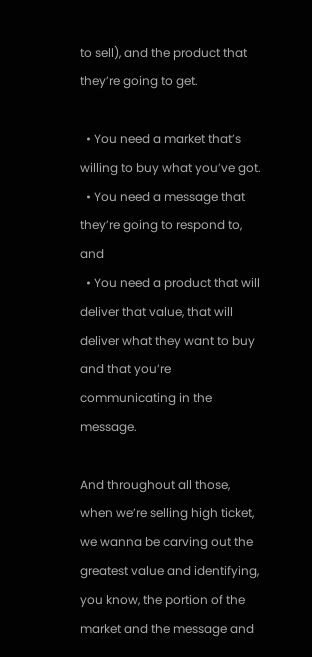to sell), and the product that they’re going to get.

  • You need a market that’s willing to buy what you’ve got.
  • You need a message that they’re going to respond to, and
  • You need a product that will deliver that value, that will deliver what they want to buy and that you’re communicating in the message.

And throughout all those, when we’re selling high ticket, we wanna be carving out the greatest value and identifying, you know, the portion of the market and the message and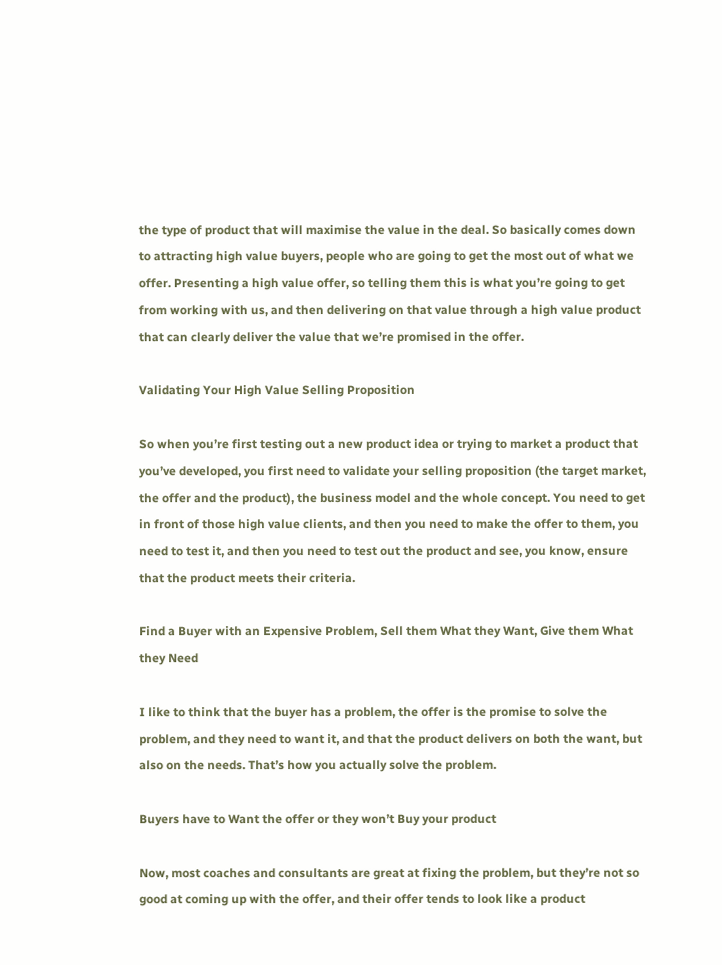the type of product that will maximise the value in the deal. So basically comes down to attracting high value buyers, people who are going to get the most out of what we offer. Presenting a high value offer, so telling them this is what you’re going to get from working with us, and then delivering on that value through a high value product that can clearly deliver the value that we’re promised in the offer.

Validating Your High Value Selling Proposition

So when you’re first testing out a new product idea or trying to market a product that you’ve developed, you first need to validate your selling proposition (the target market, the offer and the product), the business model and the whole concept. You need to get in front of those high value clients, and then you need to make the offer to them, you need to test it, and then you need to test out the product and see, you know, ensure that the product meets their criteria.

Find a Buyer with an Expensive Problem, Sell them What they Want, Give them What they Need

I like to think that the buyer has a problem, the offer is the promise to solve the problem, and they need to want it, and that the product delivers on both the want, but also on the needs. That’s how you actually solve the problem.

Buyers have to Want the offer or they won’t Buy your product

Now, most coaches and consultants are great at fixing the problem, but they’re not so good at coming up with the offer, and their offer tends to look like a product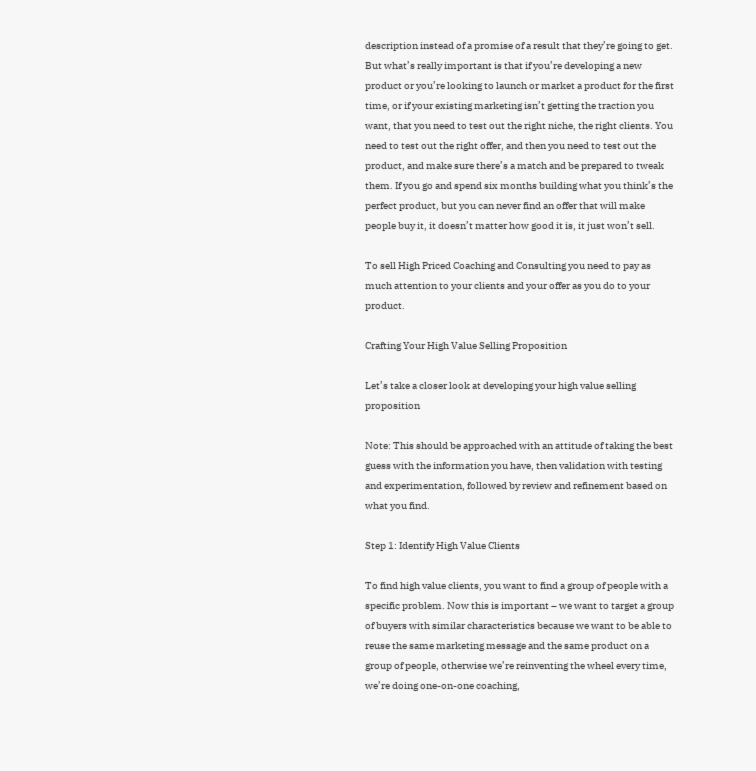description instead of a promise of a result that they’re going to get. But what’s really important is that if you’re developing a new product or you’re looking to launch or market a product for the first time, or if your existing marketing isn’t getting the traction you want, that you need to test out the right niche, the right clients. You need to test out the right offer, and then you need to test out the product, and make sure there’s a match and be prepared to tweak them. If you go and spend six months building what you think’s the perfect product, but you can never find an offer that will make people buy it, it doesn’t matter how good it is, it just won’t sell.

To sell High Priced Coaching and Consulting you need to pay as much attention to your clients and your offer as you do to your product.

Crafting Your High Value Selling Proposition

Let’s take a closer look at developing your high value selling proposition

Note: This should be approached with an attitude of taking the best guess with the information you have, then validation with testing and experimentation, followed by review and refinement based on what you find.

Step 1: Identify High Value Clients

To find high value clients, you want to find a group of people with a specific problem. Now this is important – we want to target a group of buyers with similar characteristics because we want to be able to reuse the same marketing message and the same product on a group of people, otherwise we’re reinventing the wheel every time, we’re doing one-on-one coaching,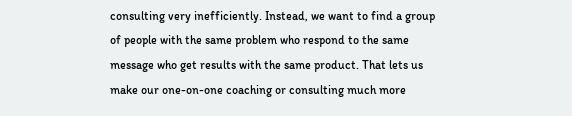consulting very inefficiently. Instead, we want to find a group of people with the same problem who respond to the same message who get results with the same product. That lets us make our one-on-one coaching or consulting much more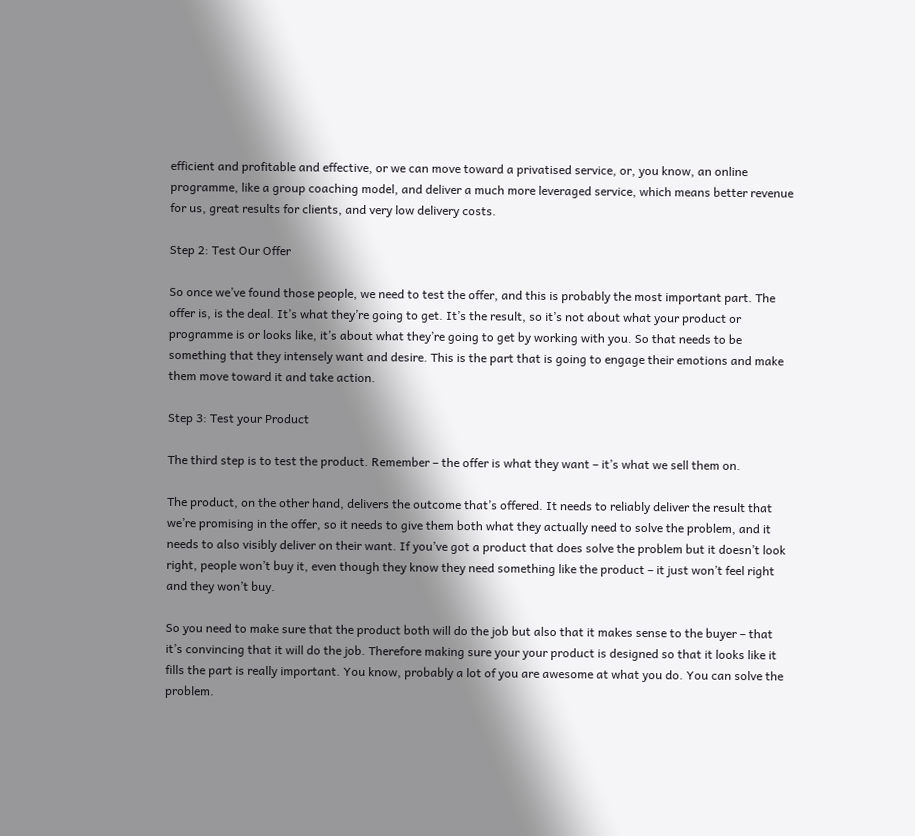efficient and profitable and effective, or we can move toward a privatised service, or, you know, an online programme, like a group coaching model, and deliver a much more leveraged service, which means better revenue for us, great results for clients, and very low delivery costs.

Step 2: Test Our Offer

So once we’ve found those people, we need to test the offer, and this is probably the most important part. The offer is, is the deal. It’s what they’re going to get. It’s the result, so it’s not about what your product or programme is or looks like, it’s about what they’re going to get by working with you. So that needs to be something that they intensely want and desire. This is the part that is going to engage their emotions and make them move toward it and take action.

Step 3: Test your Product

The third step is to test the product. Remember – the offer is what they want – it’s what we sell them on.

The product, on the other hand, delivers the outcome that’s offered. It needs to reliably deliver the result that we’re promising in the offer, so it needs to give them both what they actually need to solve the problem, and it needs to also visibly deliver on their want. If you’ve got a product that does solve the problem but it doesn’t look right, people won’t buy it, even though they know they need something like the product – it just won’t feel right and they won’t buy.

So you need to make sure that the product both will do the job but also that it makes sense to the buyer – that it’s convincing that it will do the job. Therefore making sure your your product is designed so that it looks like it fills the part is really important. You know, probably a lot of you are awesome at what you do. You can solve the problem.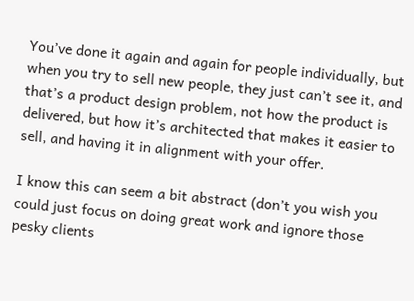You’ve done it again and again for people individually, but when you try to sell new people, they just can’t see it, and that’s a product design problem, not how the product is delivered, but how it’s architected that makes it easier to sell, and having it in alignment with your offer.

I know this can seem a bit abstract (don’t you wish you could just focus on doing great work and ignore those pesky clients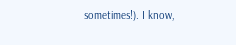sometimes!). I know,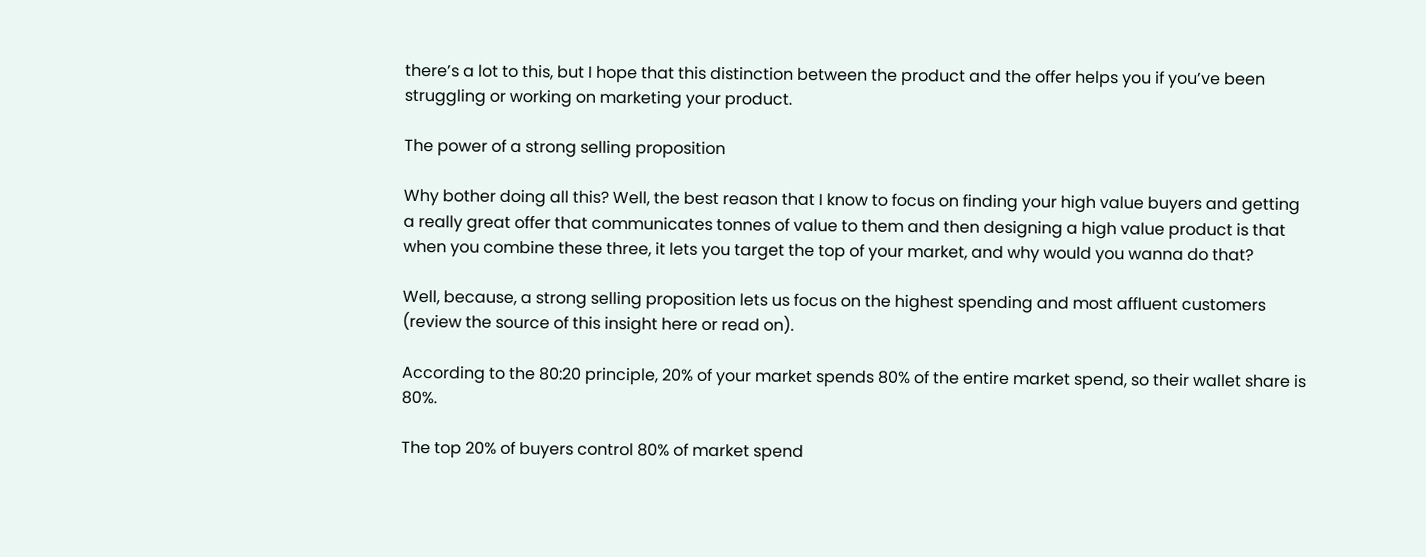there’s a lot to this, but I hope that this distinction between the product and the offer helps you if you’ve been struggling or working on marketing your product.

The power of a strong selling proposition

Why bother doing all this? Well, the best reason that I know to focus on finding your high value buyers and getting a really great offer that communicates tonnes of value to them and then designing a high value product is that when you combine these three, it lets you target the top of your market, and why would you wanna do that?

Well, because, a strong selling proposition lets us focus on the highest spending and most affluent customers (review the source of this insight here or read on).

According to the 80:20 principle, 20% of your market spends 80% of the entire market spend, so their wallet share is 80%.

The top 20% of buyers control 80% of market spend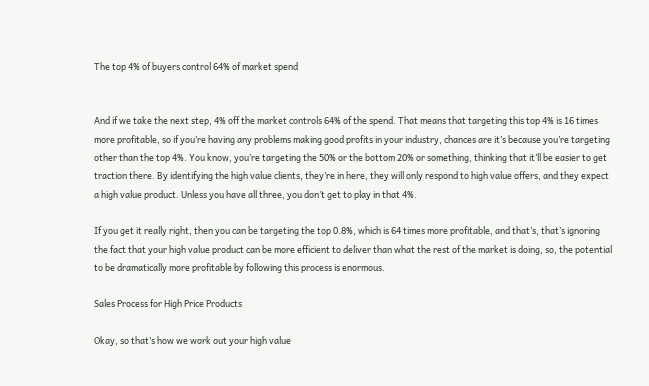The top 4% of buyers control 64% of market spend


And if we take the next step, 4% off the market controls 64% of the spend. That means that targeting this top 4% is 16 times more profitable, so if you’re having any problems making good profits in your industry, chances are it’s because you’re targeting other than the top 4%. You know, you’re targeting the 50% or the bottom 20% or something, thinking that it’ll be easier to get traction there. By identifying the high value clients, they’re in here, they will only respond to high value offers, and they expect a high value product. Unless you have all three, you don’t get to play in that 4%.

If you get it really right, then you can be targeting the top 0.8%, which is 64 times more profitable, and that’s, that’s ignoring the fact that your high value product can be more efficient to deliver than what the rest of the market is doing, so, the potential to be dramatically more profitable by following this process is enormous.

Sales Process for High Price Products

Okay, so that’s how we work out your high value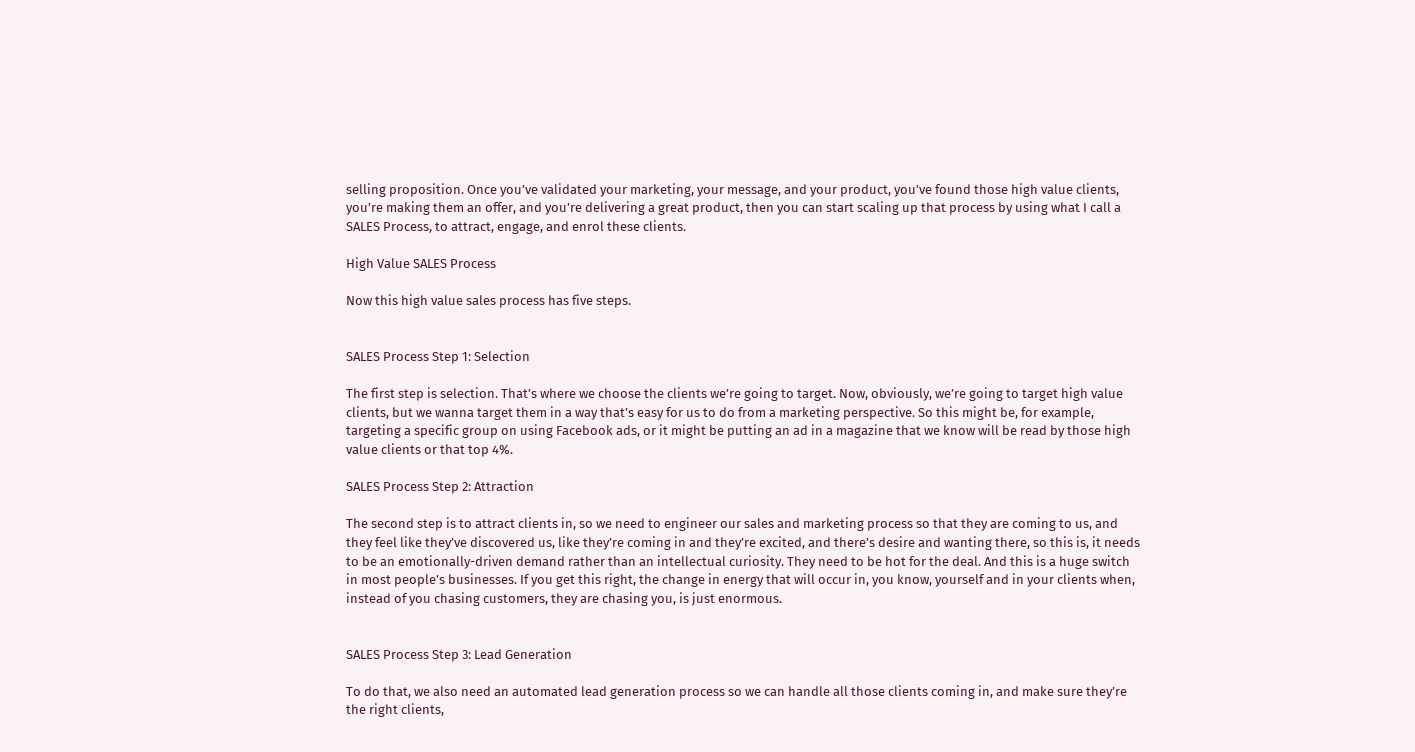selling proposition. Once you’ve validated your marketing, your message, and your product, you’ve found those high value clients, you’re making them an offer, and you’re delivering a great product, then you can start scaling up that process by using what I call a SALES Process, to attract, engage, and enrol these clients.

High Value SALES Process

Now this high value sales process has five steps.


SALES Process Step 1: Selection

The first step is selection. That’s where we choose the clients we’re going to target. Now, obviously, we’re going to target high value clients, but we wanna target them in a way that’s easy for us to do from a marketing perspective. So this might be, for example, targeting a specific group on using Facebook ads, or it might be putting an ad in a magazine that we know will be read by those high value clients or that top 4%.

SALES Process Step 2: Attraction

The second step is to attract clients in, so we need to engineer our sales and marketing process so that they are coming to us, and they feel like they’ve discovered us, like they’re coming in and they’re excited, and there’s desire and wanting there, so this is, it needs to be an emotionally-driven demand rather than an intellectual curiosity. They need to be hot for the deal. And this is a huge switch in most people’s businesses. If you get this right, the change in energy that will occur in, you know, yourself and in your clients when, instead of you chasing customers, they are chasing you, is just enormous.


SALES Process Step 3: Lead Generation

To do that, we also need an automated lead generation process so we can handle all those clients coming in, and make sure they’re the right clients,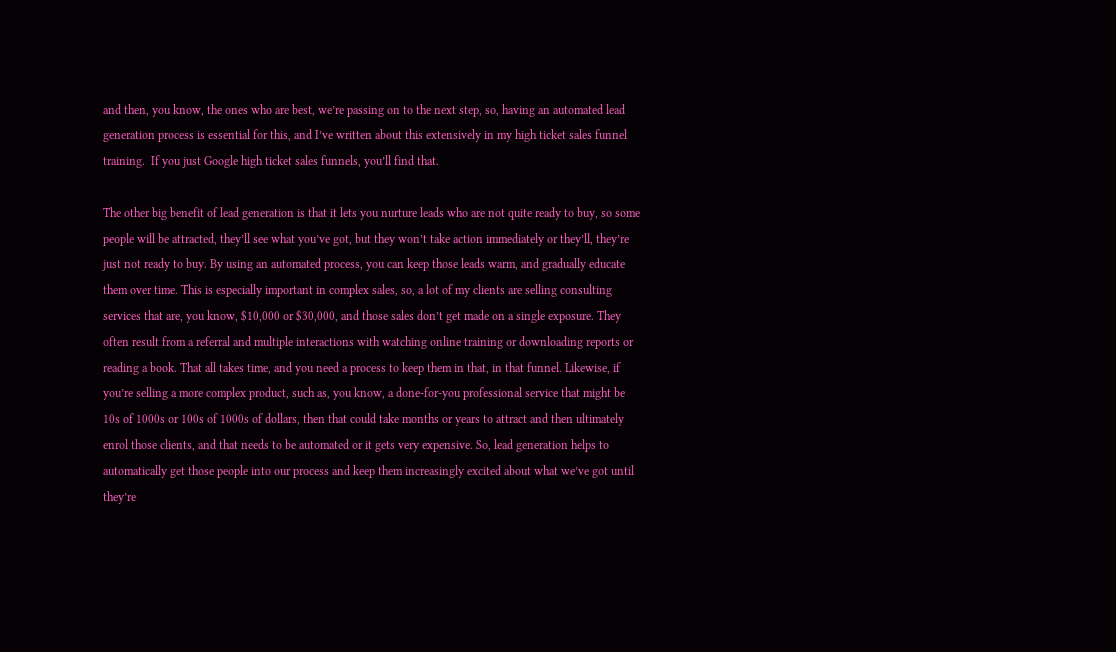and then, you know, the ones who are best, we’re passing on to the next step, so, having an automated lead generation process is essential for this, and I’ve written about this extensively in my high ticket sales funnel training.  If you just Google high ticket sales funnels, you’ll find that.

The other big benefit of lead generation is that it lets you nurture leads who are not quite ready to buy, so some people will be attracted, they’ll see what you’ve got, but they won’t take action immediately or they’ll, they’re just not ready to buy. By using an automated process, you can keep those leads warm, and gradually educate them over time. This is especially important in complex sales, so, a lot of my clients are selling consulting services that are, you know, $10,000 or $30,000, and those sales don’t get made on a single exposure. They often result from a referral and multiple interactions with watching online training or downloading reports or reading a book. That all takes time, and you need a process to keep them in that, in that funnel. Likewise, if you’re selling a more complex product, such as, you know, a done-for-you professional service that might be 10s of 1000s or 100s of 1000s of dollars, then that could take months or years to attract and then ultimately enrol those clients, and that needs to be automated or it gets very expensive. So, lead generation helps to automatically get those people into our process and keep them increasingly excited about what we’ve got until they’re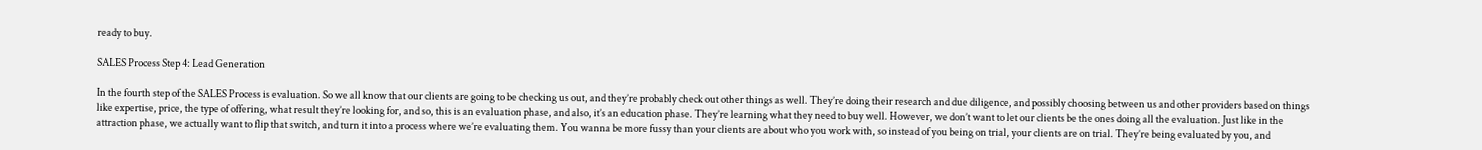ready to buy.

SALES Process Step 4: Lead Generation

In the fourth step of the SALES Process is evaluation. So we all know that our clients are going to be checking us out, and they’re probably check out other things as well. They’re doing their research and due diligence, and possibly choosing between us and other providers based on things like expertise, price, the type of offering, what result they’re looking for, and so, this is an evaluation phase, and also, it’s an education phase. They’re learning what they need to buy well. However, we don’t want to let our clients be the ones doing all the evaluation. Just like in the attraction phase, we actually want to flip that switch, and turn it into a process where we’re evaluating them. You wanna be more fussy than your clients are about who you work with, so instead of you being on trial, your clients are on trial. They’re being evaluated by you, and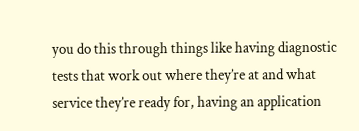you do this through things like having diagnostic tests that work out where they’re at and what service they’re ready for, having an application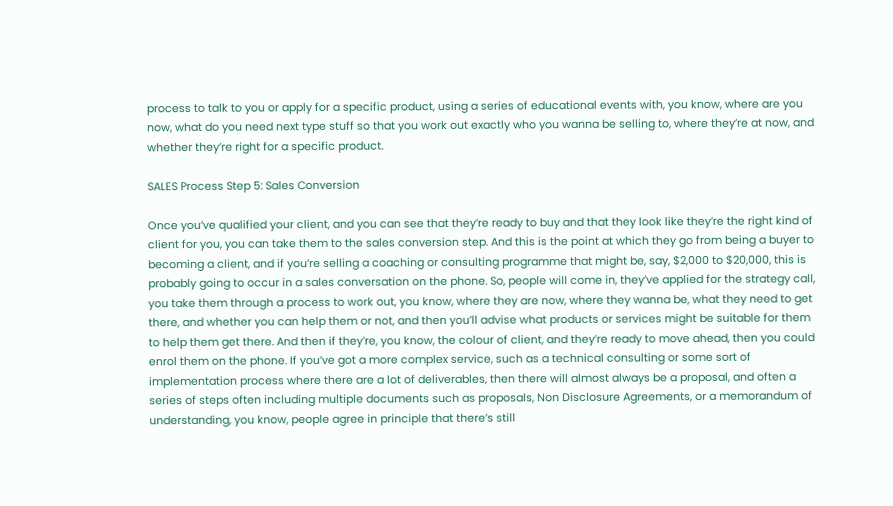process to talk to you or apply for a specific product, using a series of educational events with, you know, where are you now, what do you need next type stuff so that you work out exactly who you wanna be selling to, where they’re at now, and whether they’re right for a specific product.

SALES Process Step 5: Sales Conversion

Once you’ve qualified your client, and you can see that they’re ready to buy and that they look like they’re the right kind of client for you, you can take them to the sales conversion step. And this is the point at which they go from being a buyer to becoming a client, and if you’re selling a coaching or consulting programme that might be, say, $2,000 to $20,000, this is probably going to occur in a sales conversation on the phone. So, people will come in, they’ve applied for the strategy call, you take them through a process to work out, you know, where they are now, where they wanna be, what they need to get there, and whether you can help them or not, and then you’ll advise what products or services might be suitable for them to help them get there. And then if they’re, you know, the colour of client, and they’re ready to move ahead, then you could enrol them on the phone. If you’ve got a more complex service, such as a technical consulting or some sort of implementation process where there are a lot of deliverables, then there will almost always be a proposal, and often a series of steps often including multiple documents such as proposals, Non Disclosure Agreements, or a memorandum of understanding, you know, people agree in principle that there’s still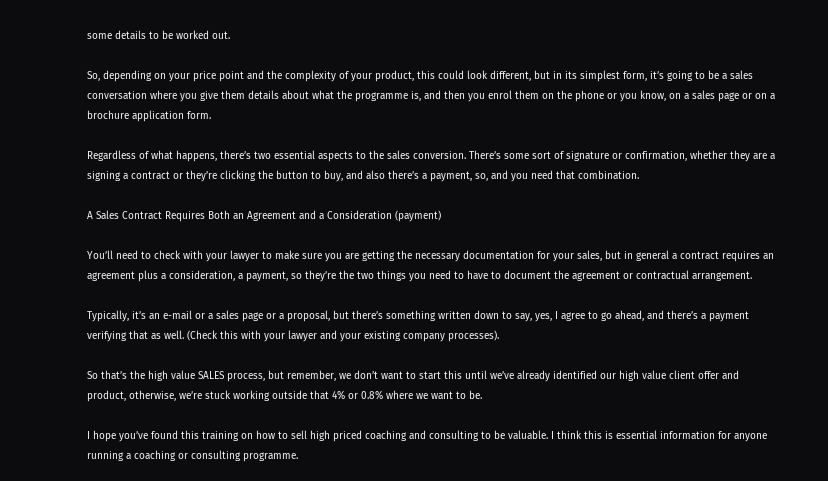some details to be worked out.

So, depending on your price point and the complexity of your product, this could look different, but in its simplest form, it’s going to be a sales conversation where you give them details about what the programme is, and then you enrol them on the phone or you know, on a sales page or on a brochure application form.

Regardless of what happens, there’s two essential aspects to the sales conversion. There’s some sort of signature or confirmation, whether they are a signing a contract or they’re clicking the button to buy, and also there’s a payment, so, and you need that combination.

A Sales Contract Requires Both an Agreement and a Consideration (payment)

You’ll need to check with your lawyer to make sure you are getting the necessary documentation for your sales, but in general a contract requires an agreement plus a consideration, a payment, so they’re the two things you need to have to document the agreement or contractual arrangement.

Typically, it’s an e-mail or a sales page or a proposal, but there’s something written down to say, yes, I agree to go ahead, and there’s a payment verifying that as well. (Check this with your lawyer and your existing company processes).

So that’s the high value SALES process, but remember, we don’t want to start this until we’ve already identified our high value client offer and product, otherwise, we’re stuck working outside that 4% or 0.8% where we want to be.

I hope you’ve found this training on how to sell high priced coaching and consulting to be valuable. I think this is essential information for anyone running a coaching or consulting programme.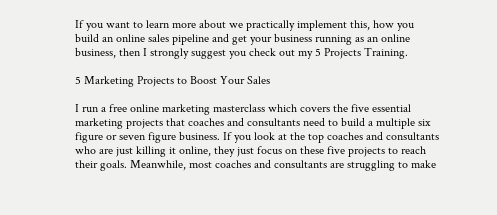If you want to learn more about we practically implement this, how you build an online sales pipeline and get your business running as an online business, then I strongly suggest you check out my 5 Projects Training.

5 Marketing Projects to Boost Your Sales

I run a free online marketing masterclass which covers the five essential marketing projects that coaches and consultants need to build a multiple six figure or seven figure business. If you look at the top coaches and consultants who are just killing it online, they just focus on these five projects to reach their goals. Meanwhile, most coaches and consultants are struggling to make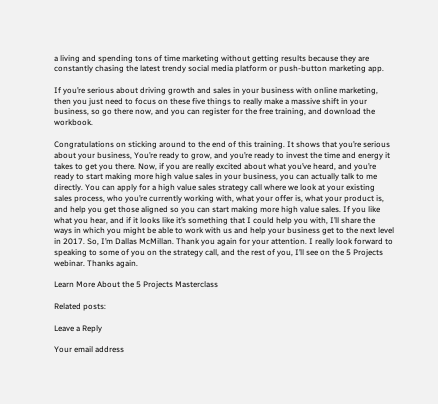a living and spending tons of time marketing without getting results because they are constantly chasing the latest trendy social media platform or push-button marketing app.

If you’re serious about driving growth and sales in your business with online marketing, then you just need to focus on these five things to really make a massive shift in your business, so go there now, and you can register for the free training, and download the workbook.

Congratulations on sticking around to the end of this training. It shows that you’re serious about your business, You’re ready to grow, and you’re ready to invest the time and energy it takes to get you there. Now, if you are really excited about what you’ve heard, and you’re ready to start making more high value sales in your business, you can actually talk to me directly. You can apply for a high value sales strategy call where we look at your existing sales process, who you’re currently working with, what your offer is, what your product is, and help you get those aligned so you can start making more high value sales. If you like what you hear, and if it looks like it’s something that I could help you with, I’ll share the ways in which you might be able to work with us and help your business get to the next level in 2017. So, I’m Dallas McMillan. Thank you again for your attention. I really look forward to speaking to some of you on the strategy call, and the rest of you, I’ll see on the 5 Projects webinar. Thanks again.

Learn More About the 5 Projects Masterclass

Related posts:

Leave a Reply

Your email address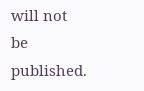will not be published.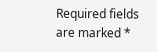Required fields are marked *